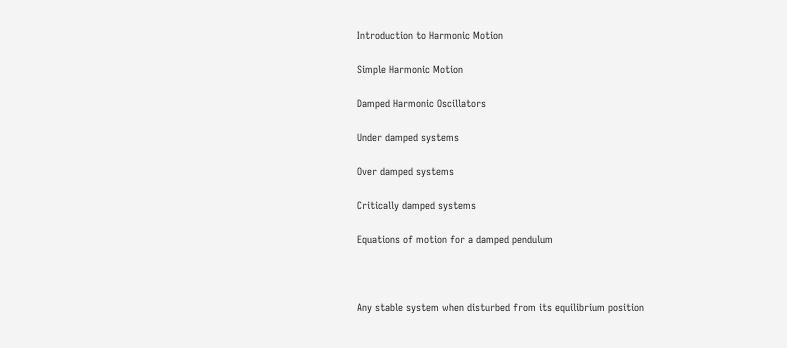Introduction to Harmonic Motion

Simple Harmonic Motion

Damped Harmonic Oscillators

Under damped systems

Over damped systems

Critically damped systems

Equations of motion for a damped pendulum



Any stable system when disturbed from its equilibrium position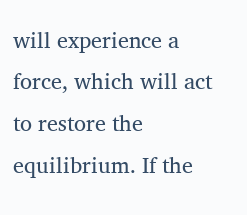will experience a force, which will act to restore the equilibrium. If the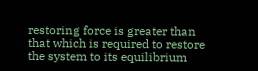restoring force is greater than that which is required to restore the system to its equilibrium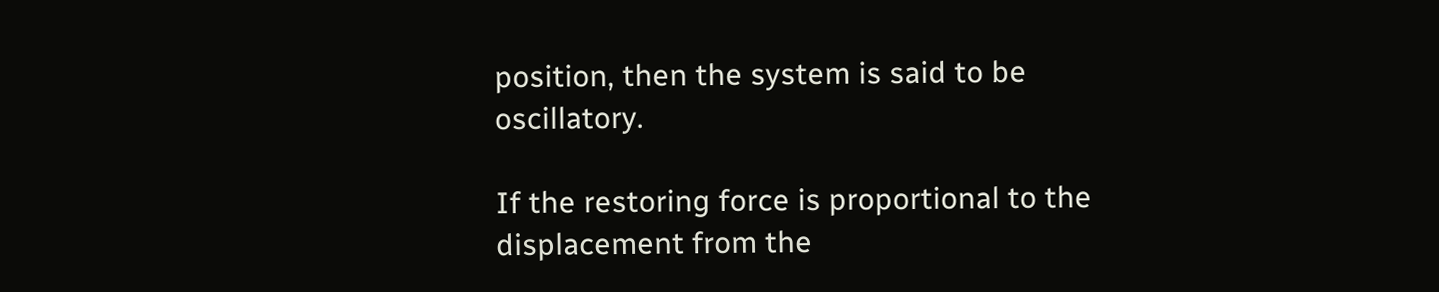position, then the system is said to be oscillatory.

If the restoring force is proportional to the displacement from the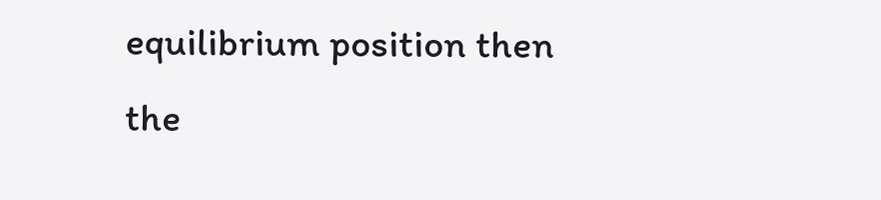equilibrium position then the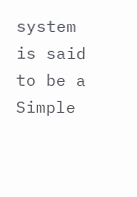system is said to be a Simple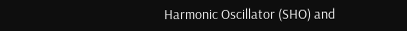Harmonic Oscillator (SHO) and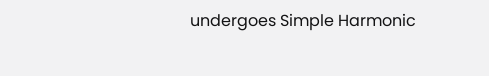undergoes Simple Harmonic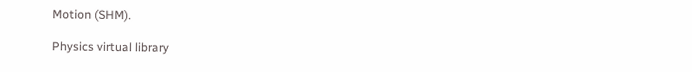Motion (SHM).

Physics virtual library